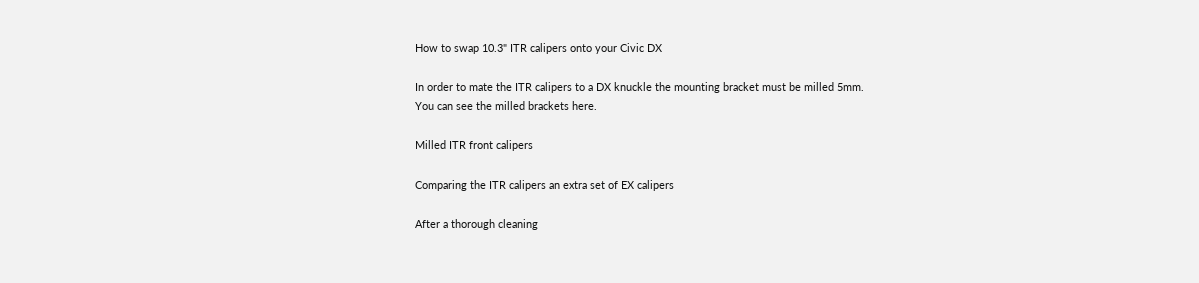How to swap 10.3" ITR calipers onto your Civic DX

In order to mate the ITR calipers to a DX knuckle the mounting bracket must be milled 5mm.
You can see the milled brackets here.

Milled ITR front calipers

Comparing the ITR calipers an extra set of EX calipers

After a thorough cleaning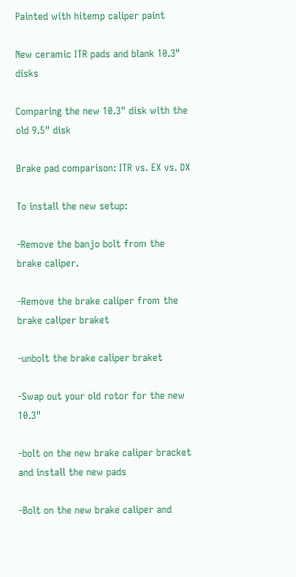Painted with hitemp caliper paint

New ceramic ITR pads and blank 10.3" disks

Comparing the new 10.3" disk with the old 9.5" disk

Brake pad comparison: ITR vs. EX vs. DX

To install the new setup:

-Remove the banjo bolt from the brake caliper.

-Remove the brake caliper from the brake caliper braket

-unbolt the brake caliper braket

-Swap out your old rotor for the new 10.3"

-bolt on the new brake caliper bracket and install the new pads

-Bolt on the new brake caliper and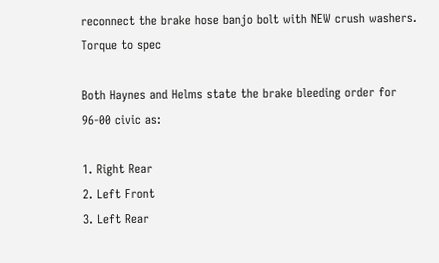reconnect the brake hose banjo bolt with NEW crush washers. Torque to spec

Both Haynes and Helms state the brake bleeding order for 96-00 civic as:

1. Right Rear
2. Left Front
3. Left Rear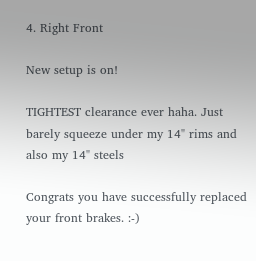4. Right Front

New setup is on!

TIGHTEST clearance ever haha. Just barely squeeze under my 14" rims and also my 14" steels

Congrats you have successfully replaced your front brakes. :-)